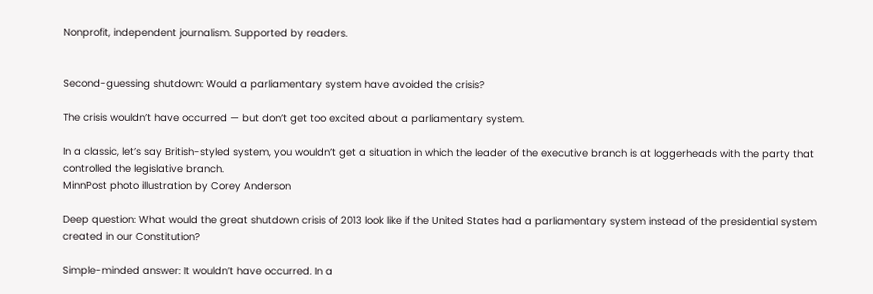Nonprofit, independent journalism. Supported by readers.


Second-guessing shutdown: Would a parliamentary system have avoided the crisis?

The crisis wouldn’t have occurred — but don’t get too excited about a parliamentary system.

In a classic, let’s say British-styled system, you wouldn’t get a situation in which the leader of the executive branch is at loggerheads with the party that controlled the legislative branch.
MinnPost photo illustration by Corey Anderson

Deep question: What would the great shutdown crisis of 2013 look like if the United States had a parliamentary system instead of the presidential system created in our Constitution?

Simple-minded answer: It wouldn’t have occurred. In a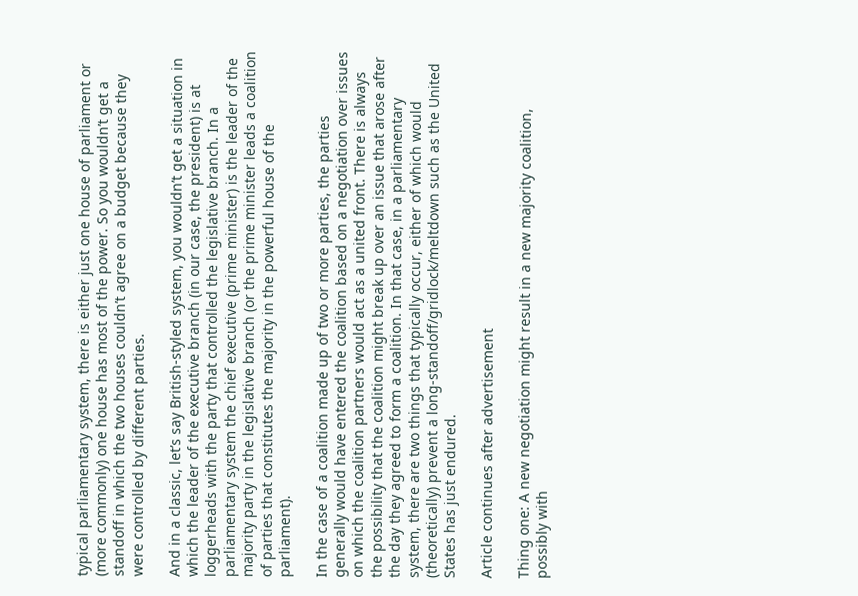typical parliamentary system, there is either just one house of parliament or (more commonly) one house has most of the power. So you wouldn’t get a standoff in which the two houses couldn’t agree on a budget because they were controlled by different parties.

And in a classic, let’s say British-styled system, you wouldn’t get a situation in which the leader of the executive branch (in our case, the president) is at loggerheads with the party that controlled the legislative branch. In a parliamentary system the chief executive (prime minister) is the leader of the majority party in the legislative branch (or the prime minister leads a coalition of parties that constitutes the majority in the powerful house of the parliament).

In the case of a coalition made up of two or more parties, the parties generally would have entered the coalition based on a negotiation over issues on which the coalition partners would act as a united front. There is always the possibility that the coalition might break up over an issue that arose after the day they agreed to form a coalition. In that case, in a parliamentary system, there are two things that typically occur, either of which would (theoretically) prevent a long-standoff/gridlock/meltdown such as the United States has just endured.

Article continues after advertisement

Thing one: A new negotiation might result in a new majority coalition, possibly with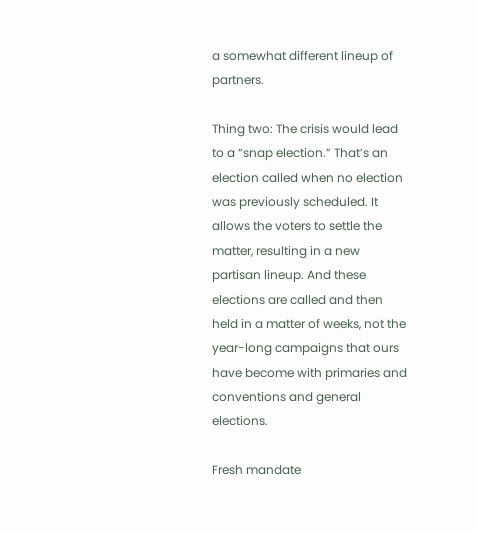a somewhat different lineup of partners.

Thing two: The crisis would lead to a “snap election.” That’s an election called when no election was previously scheduled. It allows the voters to settle the matter, resulting in a new partisan lineup. And these elections are called and then held in a matter of weeks, not the year-long campaigns that ours have become with primaries and conventions and general elections.

Fresh mandate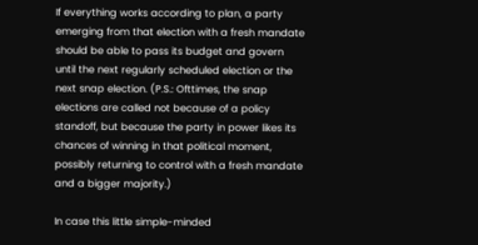If everything works according to plan, a party emerging from that election with a fresh mandate should be able to pass its budget and govern until the next regularly scheduled election or the next snap election. (P.S.: Ofttimes, the snap elections are called not because of a policy standoff, but because the party in power likes its chances of winning in that political moment, possibly returning to control with a fresh mandate and a bigger majority.)

In case this little simple-minded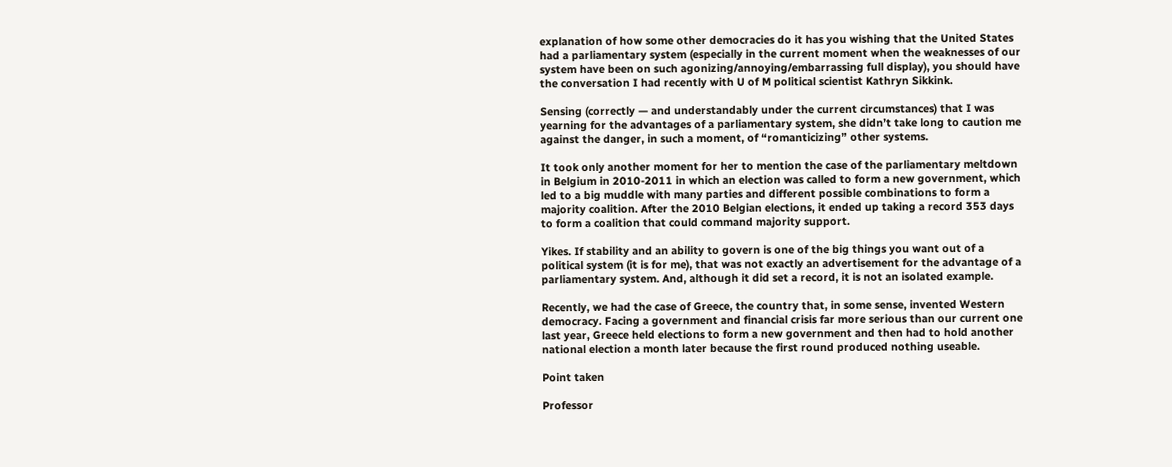explanation of how some other democracies do it has you wishing that the United States had a parliamentary system (especially in the current moment when the weaknesses of our system have been on such agonizing/annoying/embarrassing full display), you should have the conversation I had recently with U of M political scientist Kathryn Sikkink.

Sensing (correctly — and understandably under the current circumstances) that I was yearning for the advantages of a parliamentary system, she didn’t take long to caution me against the danger, in such a moment, of “romanticizing” other systems.

It took only another moment for her to mention the case of the parliamentary meltdown in Belgium in 2010-2011 in which an election was called to form a new government, which led to a big muddle with many parties and different possible combinations to form a majority coalition. After the 2010 Belgian elections, it ended up taking a record 353 days to form a coalition that could command majority support.

Yikes. If stability and an ability to govern is one of the big things you want out of a political system (it is for me), that was not exactly an advertisement for the advantage of a parliamentary system. And, although it did set a record, it is not an isolated example.

Recently, we had the case of Greece, the country that, in some sense, invented Western democracy. Facing a government and financial crisis far more serious than our current one last year, Greece held elections to form a new government and then had to hold another national election a month later because the first round produced nothing useable.

Point taken

Professor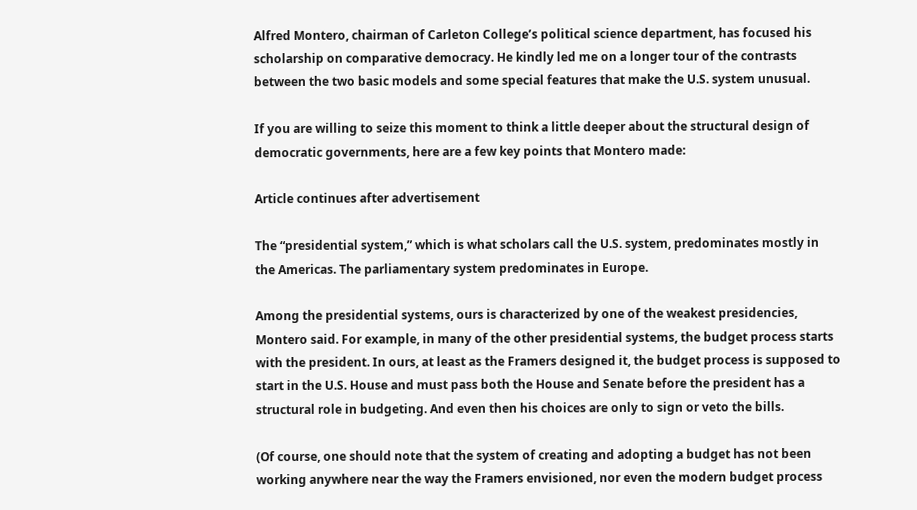Alfred Montero, chairman of Carleton College’s political science department, has focused his scholarship on comparative democracy. He kindly led me on a longer tour of the contrasts between the two basic models and some special features that make the U.S. system unusual.

If you are willing to seize this moment to think a little deeper about the structural design of democratic governments, here are a few key points that Montero made:

Article continues after advertisement

The “presidential system,” which is what scholars call the U.S. system, predominates mostly in the Americas. The parliamentary system predominates in Europe.

Among the presidential systems, ours is characterized by one of the weakest presidencies, Montero said. For example, in many of the other presidential systems, the budget process starts with the president. In ours, at least as the Framers designed it, the budget process is supposed to start in the U.S. House and must pass both the House and Senate before the president has a structural role in budgeting. And even then his choices are only to sign or veto the bills.

(Of course, one should note that the system of creating and adopting a budget has not been working anywhere near the way the Framers envisioned, nor even the modern budget process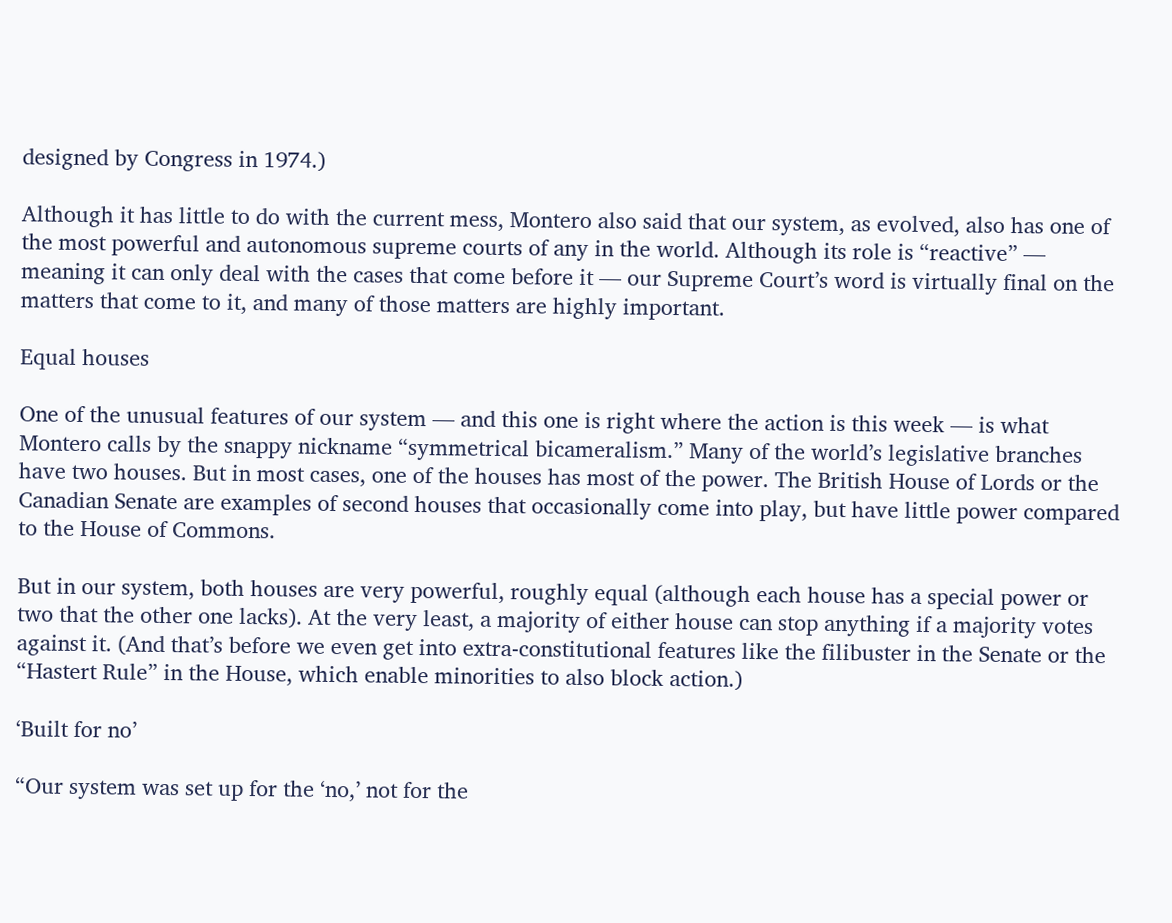designed by Congress in 1974.)

Although it has little to do with the current mess, Montero also said that our system, as evolved, also has one of the most powerful and autonomous supreme courts of any in the world. Although its role is “reactive” — meaning it can only deal with the cases that come before it — our Supreme Court’s word is virtually final on the matters that come to it, and many of those matters are highly important.

Equal houses

One of the unusual features of our system — and this one is right where the action is this week — is what Montero calls by the snappy nickname “symmetrical bicameralism.” Many of the world’s legislative branches have two houses. But in most cases, one of the houses has most of the power. The British House of Lords or the Canadian Senate are examples of second houses that occasionally come into play, but have little power compared to the House of Commons.

But in our system, both houses are very powerful, roughly equal (although each house has a special power or two that the other one lacks). At the very least, a majority of either house can stop anything if a majority votes against it. (And that’s before we even get into extra-constitutional features like the filibuster in the Senate or the “Hastert Rule” in the House, which enable minorities to also block action.)

‘Built for no’

“Our system was set up for the ‘no,’ not for the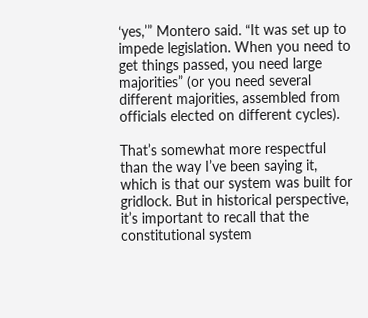‘yes,’” Montero said. “It was set up to impede legislation. When you need to get things passed, you need large majorities” (or you need several different majorities, assembled from officials elected on different cycles).

That’s somewhat more respectful than the way I’ve been saying it, which is that our system was built for gridlock. But in historical perspective, it’s important to recall that the constitutional system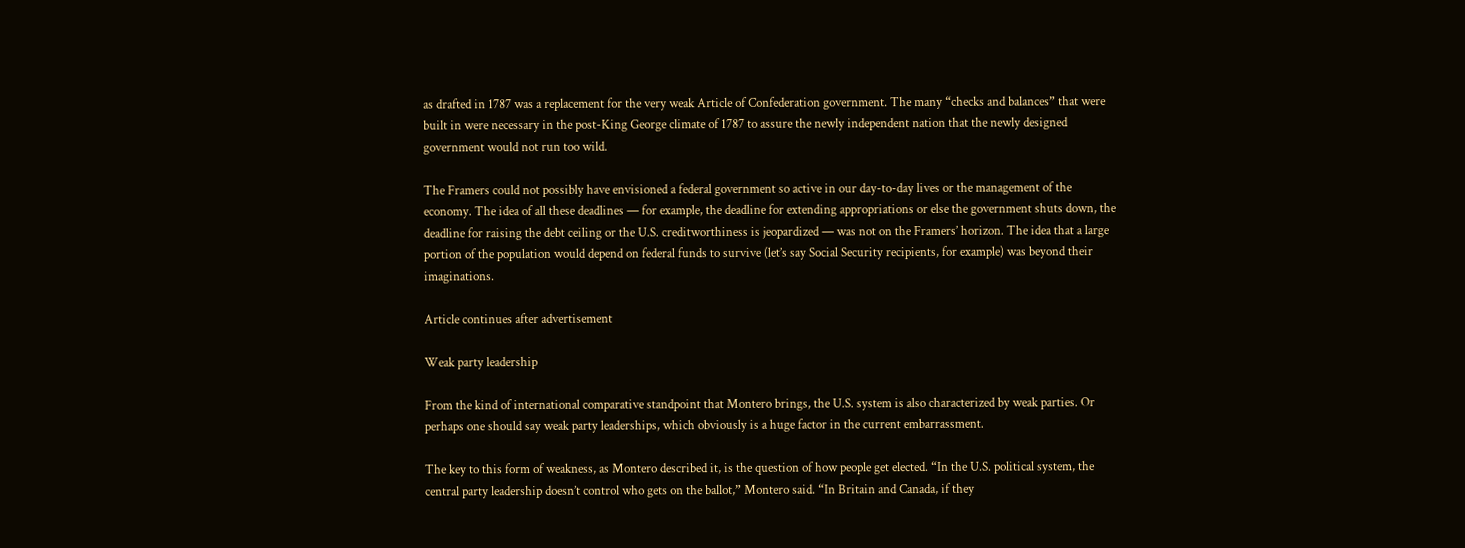as drafted in 1787 was a replacement for the very weak Article of Confederation government. The many “checks and balances” that were built in were necessary in the post-King George climate of 1787 to assure the newly independent nation that the newly designed government would not run too wild.

The Framers could not possibly have envisioned a federal government so active in our day-to-day lives or the management of the economy. The idea of all these deadlines — for example, the deadline for extending appropriations or else the government shuts down, the deadline for raising the debt ceiling or the U.S. creditworthiness is jeopardized — was not on the Framers’ horizon. The idea that a large portion of the population would depend on federal funds to survive (let’s say Social Security recipients, for example) was beyond their imaginations.

Article continues after advertisement

Weak party leadership

From the kind of international comparative standpoint that Montero brings, the U.S. system is also characterized by weak parties. Or perhaps one should say weak party leaderships, which obviously is a huge factor in the current embarrassment.

The key to this form of weakness, as Montero described it, is the question of how people get elected. “In the U.S. political system, the central party leadership doesn’t control who gets on the ballot,” Montero said. “In Britain and Canada, if they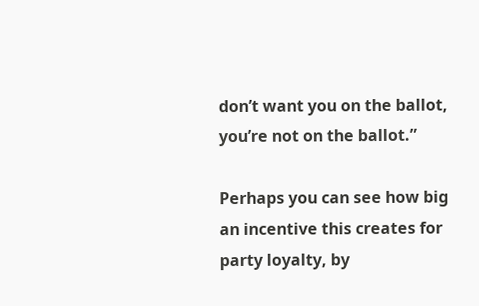don’t want you on the ballot, you’re not on the ballot.”

Perhaps you can see how big an incentive this creates for party loyalty, by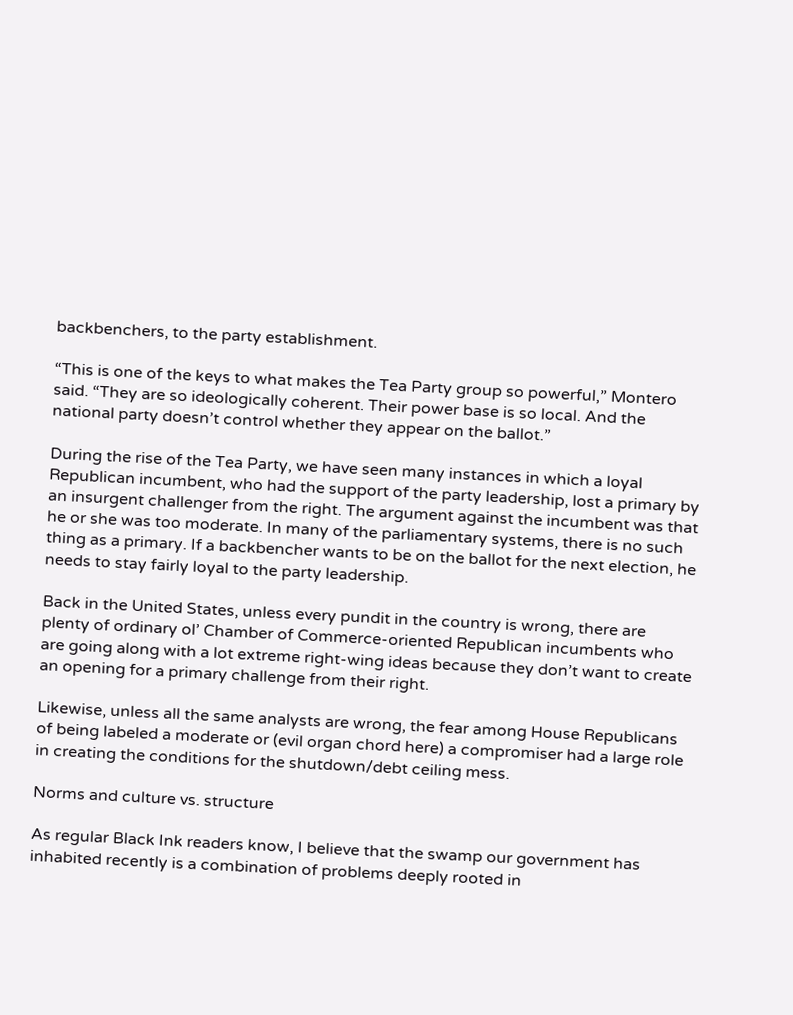backbenchers, to the party establishment.

“This is one of the keys to what makes the Tea Party group so powerful,” Montero said. “They are so ideologically coherent. Their power base is so local. And the national party doesn’t control whether they appear on the ballot.”

During the rise of the Tea Party, we have seen many instances in which a loyal Republican incumbent, who had the support of the party leadership, lost a primary by an insurgent challenger from the right. The argument against the incumbent was that he or she was too moderate. In many of the parliamentary systems, there is no such thing as a primary. If a backbencher wants to be on the ballot for the next election, he needs to stay fairly loyal to the party leadership.

Back in the United States, unless every pundit in the country is wrong, there are plenty of ordinary ol’ Chamber of Commerce-oriented Republican incumbents who are going along with a lot extreme right-wing ideas because they don’t want to create an opening for a primary challenge from their right.

Likewise, unless all the same analysts are wrong, the fear among House Republicans of being labeled a moderate or (evil organ chord here) a compromiser had a large role in creating the conditions for the shutdown/debt ceiling mess.

Norms and culture vs. structure

As regular Black Ink readers know, I believe that the swamp our government has inhabited recently is a combination of problems deeply rooted in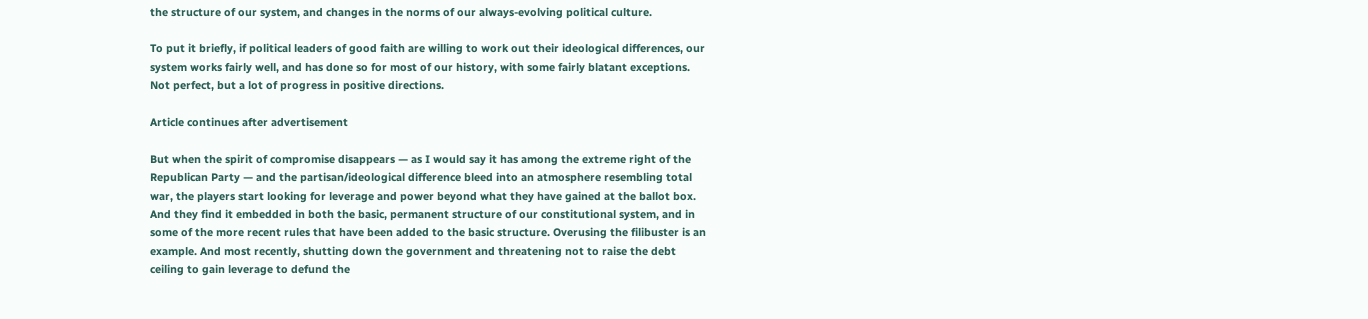the structure of our system, and changes in the norms of our always-evolving political culture.

To put it briefly, if political leaders of good faith are willing to work out their ideological differences, our system works fairly well, and has done so for most of our history, with some fairly blatant exceptions. Not perfect, but a lot of progress in positive directions.

Article continues after advertisement

But when the spirit of compromise disappears — as I would say it has among the extreme right of the Republican Party — and the partisan/ideological difference bleed into an atmosphere resembling total war, the players start looking for leverage and power beyond what they have gained at the ballot box. And they find it embedded in both the basic, permanent structure of our constitutional system, and in some of the more recent rules that have been added to the basic structure. Overusing the filibuster is an example. And most recently, shutting down the government and threatening not to raise the debt ceiling to gain leverage to defund the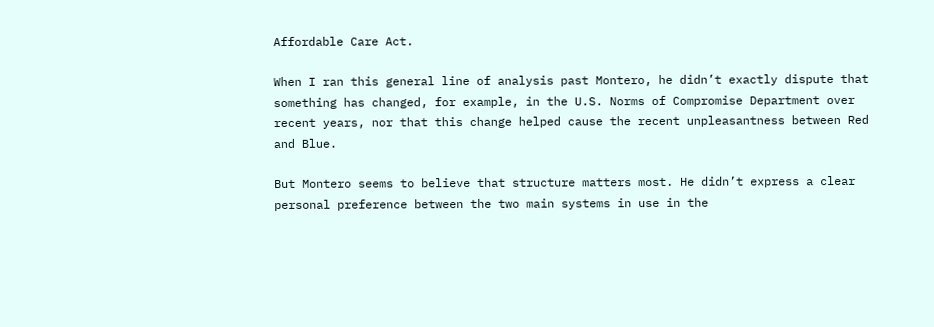Affordable Care Act.

When I ran this general line of analysis past Montero, he didn’t exactly dispute that something has changed, for example, in the U.S. Norms of Compromise Department over recent years, nor that this change helped cause the recent unpleasantness between Red and Blue.

But Montero seems to believe that structure matters most. He didn’t express a clear personal preference between the two main systems in use in the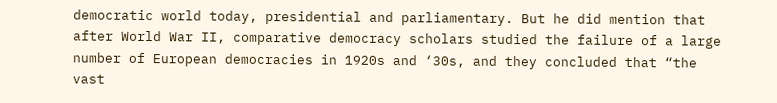democratic world today, presidential and parliamentary. But he did mention that after World War II, comparative democracy scholars studied the failure of a large number of European democracies in 1920s and ‘30s, and they concluded that “the vast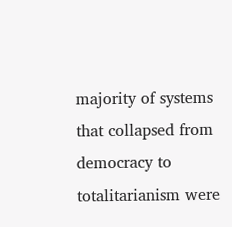majority of systems that collapsed from democracy to totalitarianism were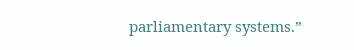parliamentary systems.”